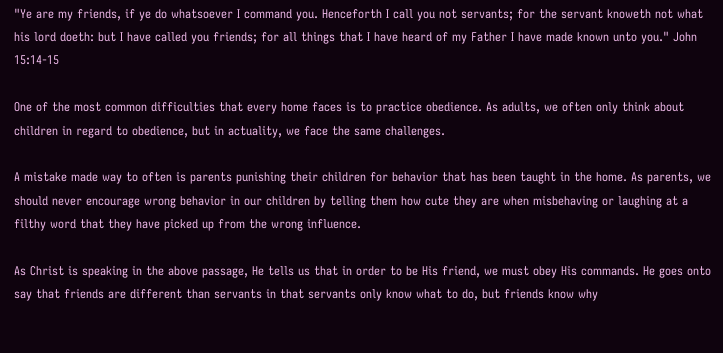"Ye are my friends, if ye do whatsoever I command you. Henceforth I call you not servants; for the servant knoweth not what his lord doeth: but I have called you friends; for all things that I have heard of my Father I have made known unto you." John 15:14-15

One of the most common difficulties that every home faces is to practice obedience. As adults, we often only think about children in regard to obedience, but in actuality, we face the same challenges.

A mistake made way to often is parents punishing their children for behavior that has been taught in the home. As parents, we should never encourage wrong behavior in our children by telling them how cute they are when misbehaving or laughing at a filthy word that they have picked up from the wrong influence.

As Christ is speaking in the above passage, He tells us that in order to be His friend, we must obey His commands. He goes onto say that friends are different than servants in that servants only know what to do, but friends know why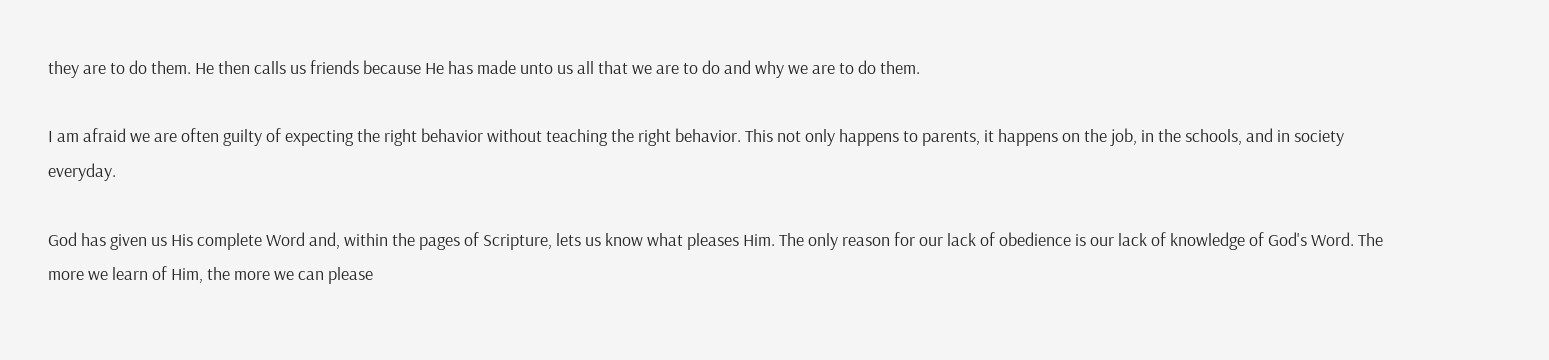they are to do them. He then calls us friends because He has made unto us all that we are to do and why we are to do them.

I am afraid we are often guilty of expecting the right behavior without teaching the right behavior. This not only happens to parents, it happens on the job, in the schools, and in society everyday.

God has given us His complete Word and, within the pages of Scripture, lets us know what pleases Him. The only reason for our lack of obedience is our lack of knowledge of God's Word. The more we learn of Him, the more we can please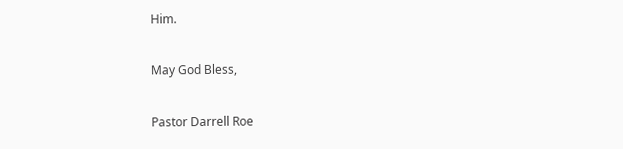Him.

May God Bless,

Pastor Darrell Roe